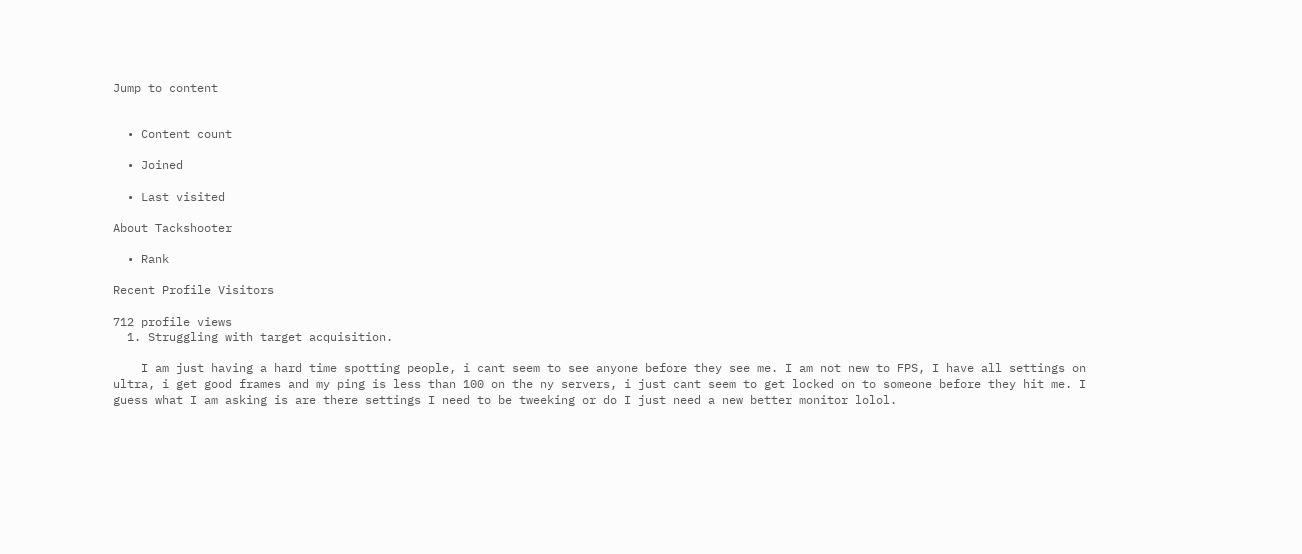Jump to content


  • Content count

  • Joined

  • Last visited

About Tackshooter

  • Rank

Recent Profile Visitors

712 profile views
  1. Struggling with target acquisition.

    I am just having a hard time spotting people, i cant seem to see anyone before they see me. I am not new to FPS, I have all settings on ultra, i get good frames and my ping is less than 100 on the ny servers, i just cant seem to get locked on to someone before they hit me. I guess what I am asking is are there settings I need to be tweeking or do I just need a new better monitor lolol.